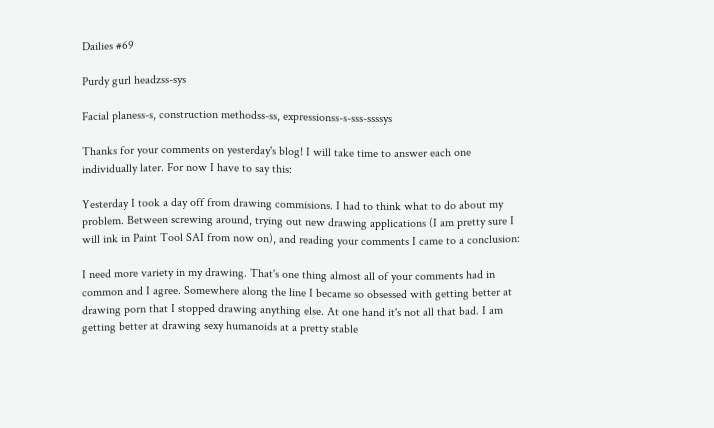Dailies #69

Purdy gurl headzss-sys

Facial planess-s, construction methodss-ss, expressionss-s-sss-ssssys

Thanks for your comments on yesterday's blog! I will take time to answer each one individually later. For now I have to say this:

Yesterday I took a day off from drawing commisions. I had to think what to do about my problem. Between screwing around, trying out new drawing applications (I am pretty sure I will ink in Paint Tool SAI from now on), and reading your comments I came to a conclusion:

I need more variety in my drawing. That's one thing almost all of your comments had in common and I agree. Somewhere along the line I became so obsessed with getting better at drawing porn that I stopped drawing anything else. At one hand it's not all that bad. I am getting better at drawing sexy humanoids at a pretty stable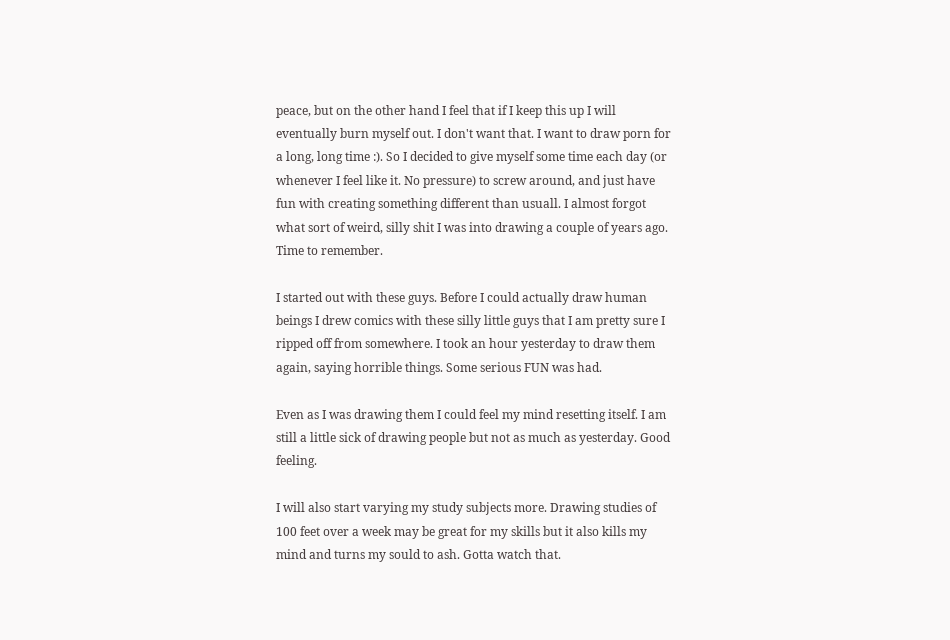peace, but on the other hand I feel that if I keep this up I will eventually burn myself out. I don't want that. I want to draw porn for a long, long time :). So I decided to give myself some time each day (or whenever I feel like it. No pressure) to screw around, and just have fun with creating something different than usuall. I almost forgot what sort of weird, silly shit I was into drawing a couple of years ago. Time to remember.

I started out with these guys. Before I could actually draw human beings I drew comics with these silly little guys that I am pretty sure I ripped off from somewhere. I took an hour yesterday to draw them again, saying horrible things. Some serious FUN was had.

Even as I was drawing them I could feel my mind resetting itself. I am still a little sick of drawing people but not as much as yesterday. Good feeling.

I will also start varying my study subjects more. Drawing studies of 100 feet over a week may be great for my skills but it also kills my mind and turns my sould to ash. Gotta watch that.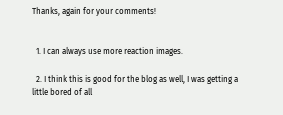Thanks, again for your comments!


  1. I can always use more reaction images.

  2. I think this is good for the blog as well, I was getting a little bored of all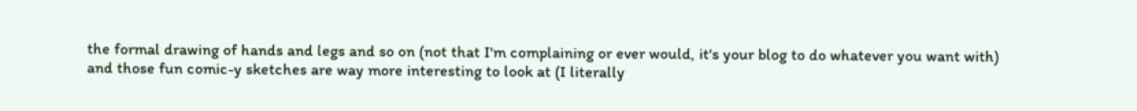the formal drawing of hands and legs and so on (not that I'm complaining or ever would, it's your blog to do whatever you want with) and those fun comic-y sketches are way more interesting to look at (I literally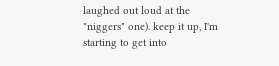laughed out loud at the "niggers" one). keep it up, I'm starting to get into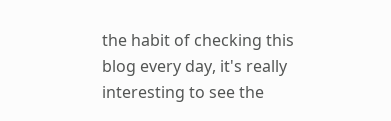the habit of checking this blog every day, it's really interesting to see the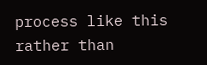process like this rather than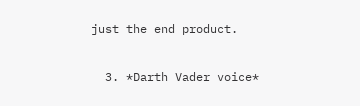just the end product.

  3. *Darth Vader voice*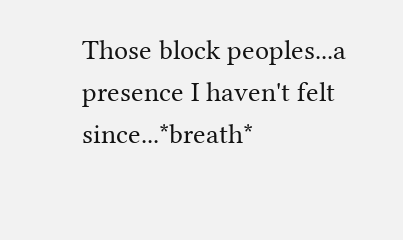Those block peoples...a presence I haven't felt since...*breath*